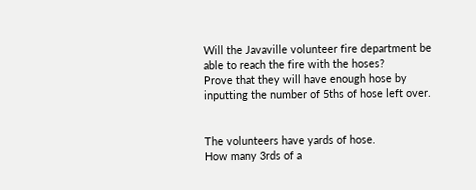Will the Javaville volunteer fire department be able to reach the fire with the hoses?
Prove that they will have enough hose by inputting the number of 5ths of hose left over.


The volunteers have yards of hose.
How many 3rds of a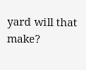yard will that make?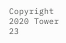Copyright 2020 Tower 23